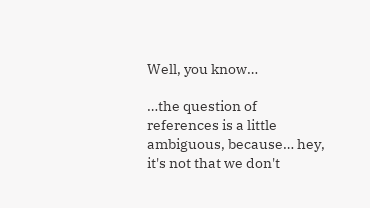Well, you know…

…the question of references is a little ambiguous, because… hey, it's not that we don't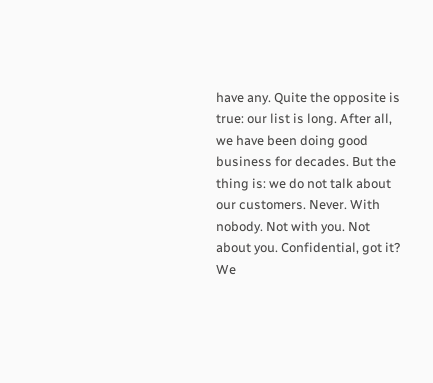have any. Quite the opposite is true: our list is long. After all, we have been doing good business for decades. But the thing is: we do not talk about our customers. Never. With nobody. Not with you. Not about you. Confidential, got it? We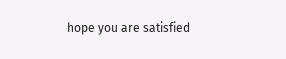hope you are satisfied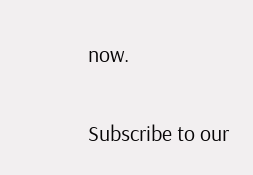now.


Subscribe to our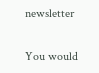newsletter

You would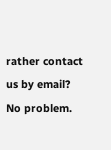rather contact us by email? No problem.